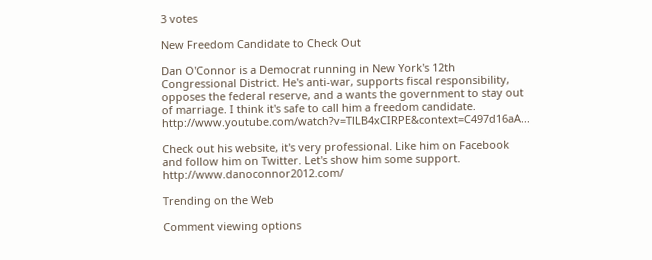3 votes

New Freedom Candidate to Check Out

Dan O'Connor is a Democrat running in New York's 12th Congressional District. He's anti-war, supports fiscal responsibility, opposes the federal reserve, and a wants the government to stay out of marriage. I think it's safe to call him a freedom candidate. http://www.youtube.com/watch?v=TlLB4xCIRPE&context=C497d16aA...

Check out his website, it's very professional. Like him on Facebook and follow him on Twitter. Let's show him some support. http://www.danoconnor2012.com/

Trending on the Web

Comment viewing options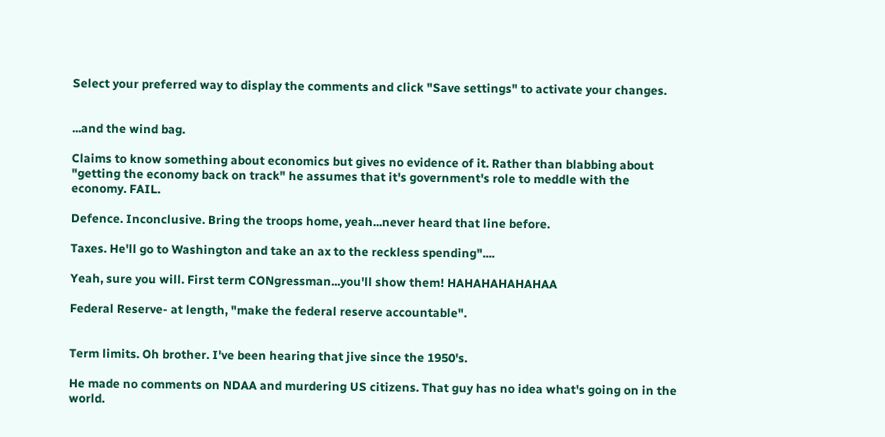Select your preferred way to display the comments and click "Save settings" to activate your changes.


...and the wind bag.

Claims to know something about economics but gives no evidence of it. Rather than blabbing about "getting the economy back on track" he assumes that it's government's role to meddle with the economy. FAIL.

Defence. Inconclusive. Bring the troops home, yeah...never heard that line before.

Taxes. He'll go to Washington and take an ax to the reckless spending"....

Yeah, sure you will. First term CONgressman...you'll show them! HAHAHAHAHAHAA

Federal Reserve- at length, "make the federal reserve accountable".


Term limits. Oh brother. I've been hearing that jive since the 1950's.

He made no comments on NDAA and murdering US citizens. That guy has no idea what's going on in the world.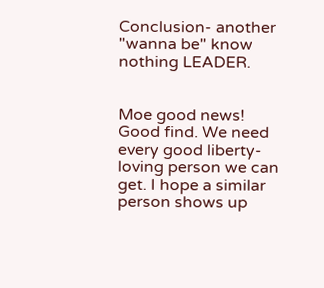Conclusion- another "wanna be" know nothing LEADER.


Moe good news! Good find. We need every good liberty-loving person we can get. I hope a similar person shows up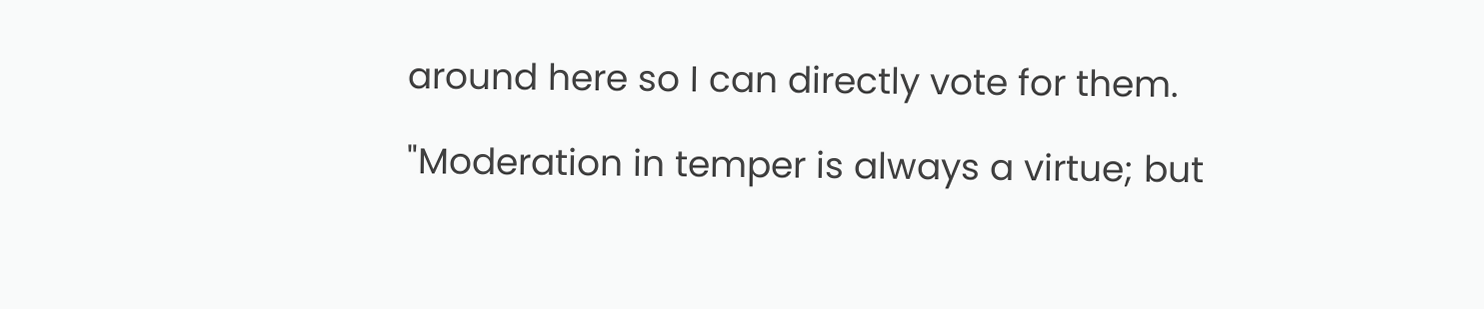around here so I can directly vote for them.

"Moderation in temper is always a virtue; but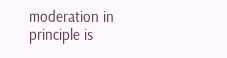moderation in principle is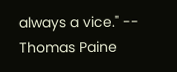always a vice." -- Thomas Paine